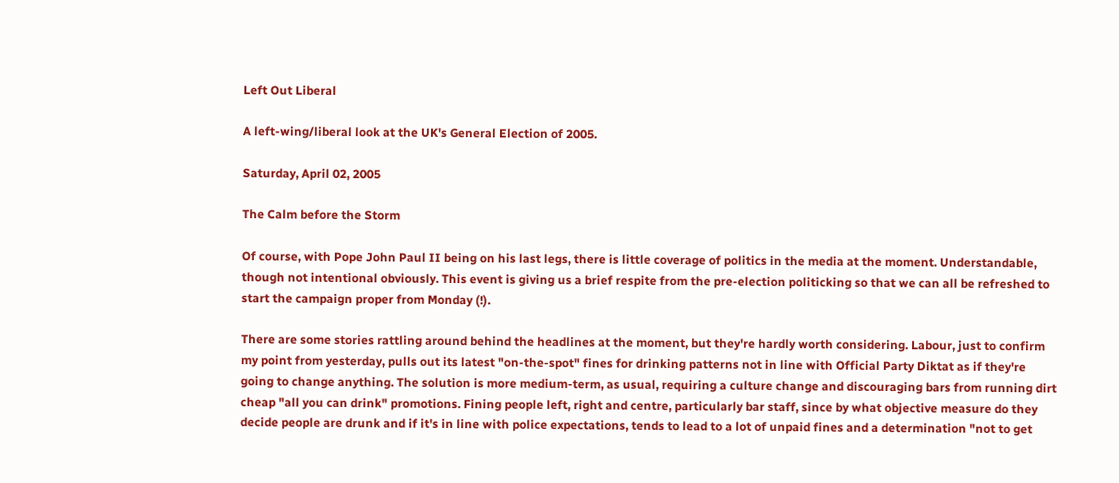Left Out Liberal

A left-wing/liberal look at the UK's General Election of 2005.

Saturday, April 02, 2005

The Calm before the Storm

Of course, with Pope John Paul II being on his last legs, there is little coverage of politics in the media at the moment. Understandable, though not intentional obviously. This event is giving us a brief respite from the pre-election politicking so that we can all be refreshed to start the campaign proper from Monday (!).

There are some stories rattling around behind the headlines at the moment, but they're hardly worth considering. Labour, just to confirm my point from yesterday, pulls out its latest "on-the-spot" fines for drinking patterns not in line with Official Party Diktat as if they're going to change anything. The solution is more medium-term, as usual, requiring a culture change and discouraging bars from running dirt cheap "all you can drink" promotions. Fining people left, right and centre, particularly bar staff, since by what objective measure do they decide people are drunk and if it's in line with police expectations, tends to lead to a lot of unpaid fines and a determination "not to get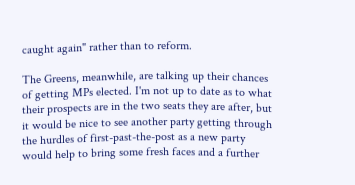caught again" rather than to reform.

The Greens, meanwhile, are talking up their chances of getting MPs elected. I'm not up to date as to what their prospects are in the two seats they are after, but it would be nice to see another party getting through the hurdles of first-past-the-post as a new party would help to bring some fresh faces and a further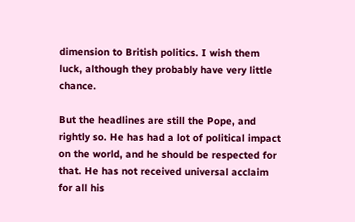dimension to British politics. I wish them luck, although they probably have very little chance.

But the headlines are still the Pope, and rightly so. He has had a lot of political impact on the world, and he should be respected for that. He has not received universal acclaim for all his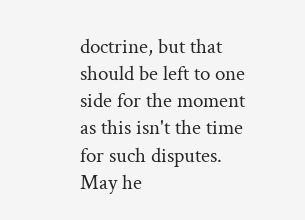doctrine, but that should be left to one side for the moment as this isn't the time for such disputes. May he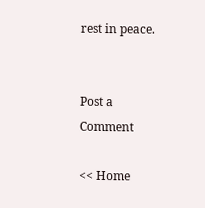rest in peace.


Post a Comment

<< Home